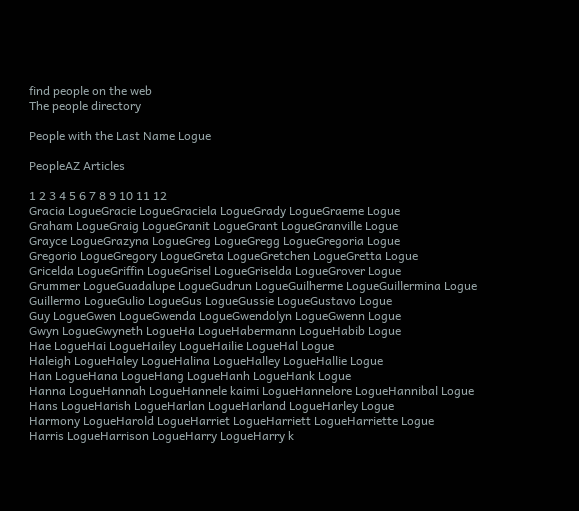find people on the web
The people directory

People with the Last Name Logue

PeopleAZ Articles

1 2 3 4 5 6 7 8 9 10 11 12
Gracia LogueGracie LogueGraciela LogueGrady LogueGraeme Logue
Graham LogueGraig LogueGranit LogueGrant LogueGranville Logue
Grayce LogueGrazyna LogueGreg LogueGregg LogueGregoria Logue
Gregorio LogueGregory LogueGreta LogueGretchen LogueGretta Logue
Gricelda LogueGriffin LogueGrisel LogueGriselda LogueGrover Logue
Grummer LogueGuadalupe LogueGudrun LogueGuilherme LogueGuillermina Logue
Guillermo LogueGulio LogueGus LogueGussie LogueGustavo Logue
Guy LogueGwen LogueGwenda LogueGwendolyn LogueGwenn Logue
Gwyn LogueGwyneth LogueHa LogueHabermann LogueHabib Logue
Hae LogueHai LogueHailey LogueHailie LogueHal Logue
Haleigh LogueHaley LogueHalina LogueHalley LogueHallie Logue
Han LogueHana LogueHang LogueHanh LogueHank Logue
Hanna LogueHannah LogueHannele kaimi LogueHannelore LogueHannibal Logue
Hans LogueHarish LogueHarlan LogueHarland LogueHarley Logue
Harmony LogueHarold LogueHarriet LogueHarriett LogueHarriette Logue
Harris LogueHarrison LogueHarry LogueHarry k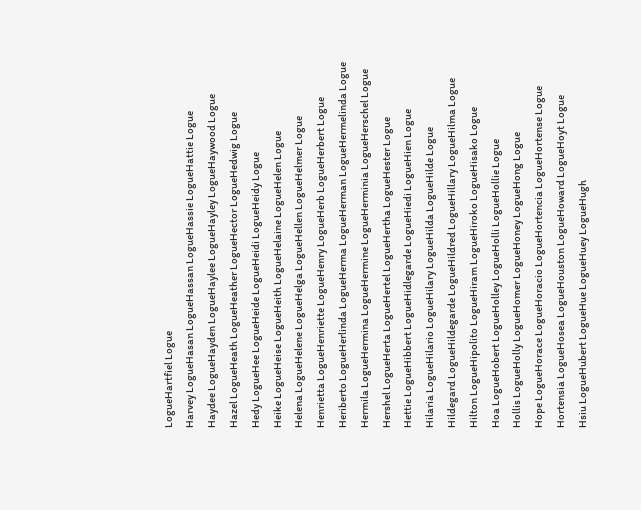LogueHartfiel Logue
Harvey LogueHasan LogueHassan LogueHassie LogueHattie Logue
Haydee LogueHayden LogueHaylee LogueHayley LogueHaywood Logue
Hazel LogueHeath LogueHeather LogueHector LogueHedwig Logue
Hedy LogueHee LogueHeide LogueHeidi LogueHeidy Logue
Heike LogueHeise LogueHeith LogueHelaine LogueHelen Logue
Helena LogueHelene LogueHelga LogueHellen LogueHelmer Logue
Henrietta LogueHenriette LogueHenry LogueHerb LogueHerbert Logue
Heriberto LogueHerlinda LogueHerma LogueHerman LogueHermelinda Logue
Hermila LogueHermina LogueHermine LogueHerminia LogueHerschel Logue
Hershel LogueHerta LogueHertel LogueHertha LogueHester Logue
Hettie LogueHibbert LogueHidlegarde LogueHiedi LogueHien Logue
Hilaria LogueHilario LogueHilary LogueHilda LogueHilde Logue
Hildegard LogueHildegarde LogueHildred LogueHillary LogueHilma Logue
Hilton LogueHipolito LogueHiram LogueHiroko LogueHisako Logue
Hoa LogueHobert LogueHolley LogueHolli LogueHollie Logue
Hollis LogueHolly LogueHomer LogueHoney LogueHong Logue
Hope LogueHorace LogueHoracio LogueHortencia LogueHortense Logue
Hortensia LogueHosea LogueHouston LogueHoward LogueHoyt Logue
Hsiu LogueHubert LogueHue LogueHuey LogueHugh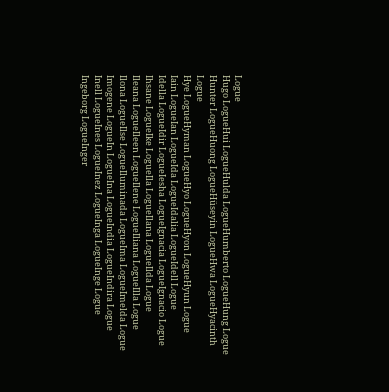Logue
Hugo LogueHui LogueHulda LogueHumberto LogueHung Logue
Hunter LogueHuong LogueHüseyin LogueHwa LogueHyacinth Logue
Hye LogueHyman LogueHyo LogueHyon LogueHyun Logue
Iain LogueIan LogueIda LogueIdalia LogueIdell Logue
Idella LogueIdir LogueIesha LogueIgnacia LogueIgnacio Logue
Ihsane LogueIke LogueIla LogueIlana LogueIlda Logue
Ileana LogueIleen LogueIlene LogueIliana LogueIlla Logue
Ilona LogueIlse LogueIluminada LogueIma LogueImelda Logue
Imogene LogueIn LogueIna LogueIndia LogueIndira Logue
Inell LogueInes LogueInez LogueInga LogueInge Logue
Ingeborg LogueInger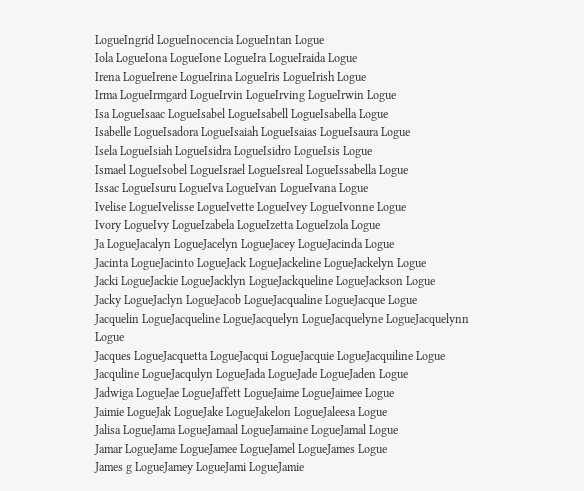LogueIngrid LogueInocencia LogueIntan Logue
Iola LogueIona LogueIone LogueIra LogueIraida Logue
Irena LogueIrene LogueIrina LogueIris LogueIrish Logue
Irma LogueIrmgard LogueIrvin LogueIrving LogueIrwin Logue
Isa LogueIsaac LogueIsabel LogueIsabell LogueIsabella Logue
Isabelle LogueIsadora LogueIsaiah LogueIsaias LogueIsaura Logue
Isela LogueIsiah LogueIsidra LogueIsidro LogueIsis Logue
Ismael LogueIsobel LogueIsrael LogueIsreal LogueIssabella Logue
Issac LogueIsuru LogueIva LogueIvan LogueIvana Logue
Ivelise LogueIvelisse LogueIvette LogueIvey LogueIvonne Logue
Ivory LogueIvy LogueIzabela LogueIzetta LogueIzola Logue
Ja LogueJacalyn LogueJacelyn LogueJacey LogueJacinda Logue
Jacinta LogueJacinto LogueJack LogueJackeline LogueJackelyn Logue
Jacki LogueJackie LogueJacklyn LogueJackqueline LogueJackson Logue
Jacky LogueJaclyn LogueJacob LogueJacqualine LogueJacque Logue
Jacquelin LogueJacqueline LogueJacquelyn LogueJacquelyne LogueJacquelynn Logue
Jacques LogueJacquetta LogueJacqui LogueJacquie LogueJacquiline Logue
Jacquline LogueJacqulyn LogueJada LogueJade LogueJaden Logue
Jadwiga LogueJae LogueJaffett LogueJaime LogueJaimee Logue
Jaimie LogueJak LogueJake LogueJakelon LogueJaleesa Logue
Jalisa LogueJama LogueJamaal LogueJamaine LogueJamal Logue
Jamar LogueJame LogueJamee LogueJamel LogueJames Logue
James g LogueJamey LogueJami LogueJamie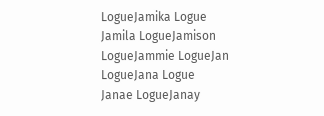LogueJamika Logue
Jamila LogueJamison LogueJammie LogueJan LogueJana Logue
Janae LogueJanay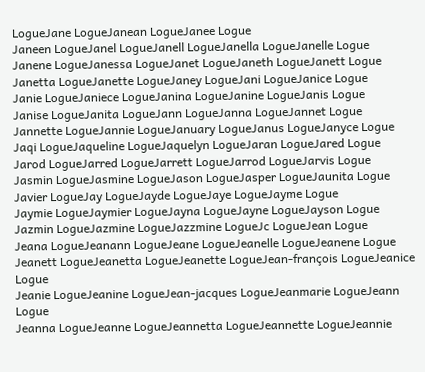LogueJane LogueJanean LogueJanee Logue
Janeen LogueJanel LogueJanell LogueJanella LogueJanelle Logue
Janene LogueJanessa LogueJanet LogueJaneth LogueJanett Logue
Janetta LogueJanette LogueJaney LogueJani LogueJanice Logue
Janie LogueJaniece LogueJanina LogueJanine LogueJanis Logue
Janise LogueJanita LogueJann LogueJanna LogueJannet Logue
Jannette LogueJannie LogueJanuary LogueJanus LogueJanyce Logue
Jaqi LogueJaqueline LogueJaquelyn LogueJaran LogueJared Logue
Jarod LogueJarred LogueJarrett LogueJarrod LogueJarvis Logue
Jasmin LogueJasmine LogueJason LogueJasper LogueJaunita Logue
Javier LogueJay LogueJayde LogueJaye LogueJayme Logue
Jaymie LogueJaymier LogueJayna LogueJayne LogueJayson Logue
Jazmin LogueJazmine LogueJazzmine LogueJc LogueJean Logue
Jeana LogueJeanann LogueJeane LogueJeanelle LogueJeanene Logue
Jeanett LogueJeanetta LogueJeanette LogueJean-françois LogueJeanice Logue
Jeanie LogueJeanine LogueJean-jacques LogueJeanmarie LogueJeann Logue
Jeanna LogueJeanne LogueJeannetta LogueJeannette LogueJeannie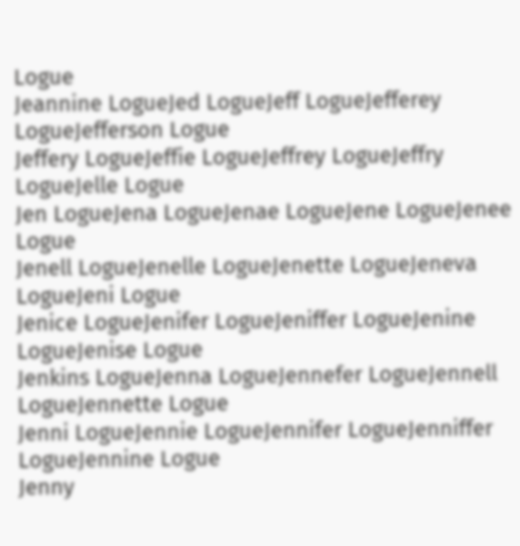Logue
Jeannine LogueJed LogueJeff LogueJefferey LogueJefferson Logue
Jeffery LogueJeffie LogueJeffrey LogueJeffry LogueJelle Logue
Jen LogueJena LogueJenae LogueJene LogueJenee Logue
Jenell LogueJenelle LogueJenette LogueJeneva LogueJeni Logue
Jenice LogueJenifer LogueJeniffer LogueJenine LogueJenise Logue
Jenkins LogueJenna LogueJennefer LogueJennell LogueJennette Logue
Jenni LogueJennie LogueJennifer LogueJenniffer LogueJennine Logue
Jenny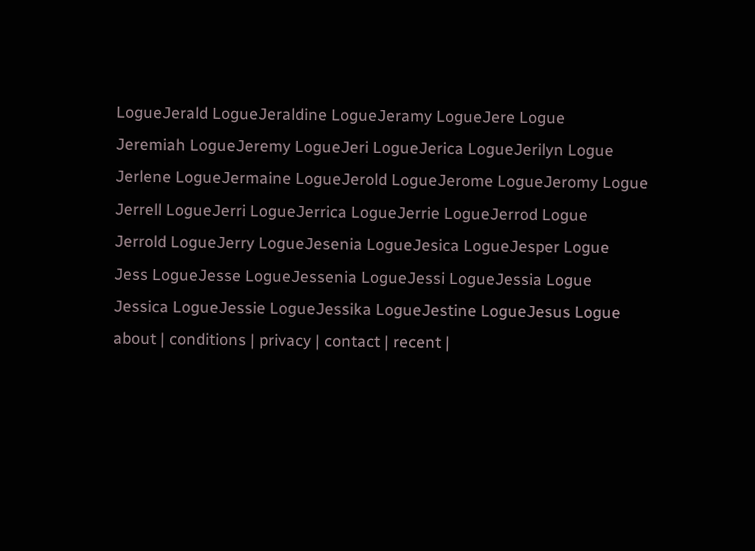LogueJerald LogueJeraldine LogueJeramy LogueJere Logue
Jeremiah LogueJeremy LogueJeri LogueJerica LogueJerilyn Logue
Jerlene LogueJermaine LogueJerold LogueJerome LogueJeromy Logue
Jerrell LogueJerri LogueJerrica LogueJerrie LogueJerrod Logue
Jerrold LogueJerry LogueJesenia LogueJesica LogueJesper Logue
Jess LogueJesse LogueJessenia LogueJessi LogueJessia Logue
Jessica LogueJessie LogueJessika LogueJestine LogueJesus Logue
about | conditions | privacy | contact | recent |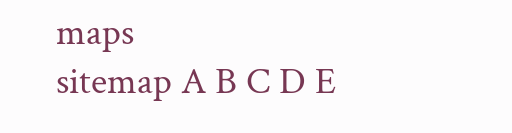maps
sitemap A B C D E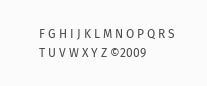F G H I J K L M N O P Q R S T U V W X Y Z ©2009